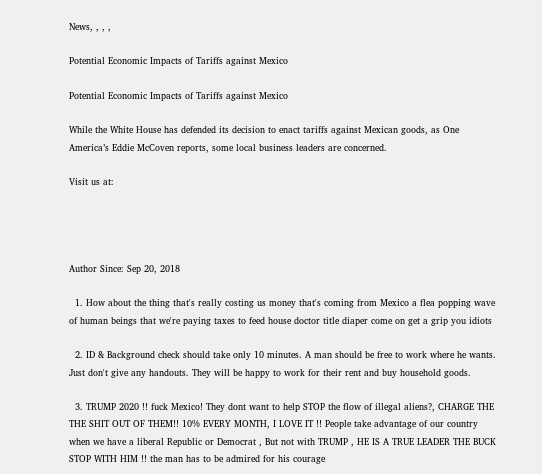News, , , ,

Potential Economic Impacts of Tariffs against Mexico

Potential Economic Impacts of Tariffs against Mexico

While the White House has defended its decision to enact tariffs against Mexican goods, as One America’s Eddie McCoven reports, some local business leaders are concerned.

Visit us at:




Author Since: Sep 20, 2018

  1. How about the thing that's really costing us money that's coming from Mexico a flea popping wave of human beings that we're paying taxes to feed house doctor title diaper come on get a grip you idiots

  2. ID & Background check should take only 10 minutes. A man should be free to work where he wants. Just don't give any handouts. They will be happy to work for their rent and buy household goods.

  3. TRUMP 2020 !! fuck Mexico! They dont want to help STOP the flow of illegal aliens?, CHARGE THE THE SHIT OUT OF THEM!! 10% EVERY MONTH, I LOVE IT !! People take advantage of our country when we have a liberal Republic or Democrat , But not with TRUMP , HE IS A TRUE LEADER THE BUCK STOP WITH HIM !! the man has to be admired for his courage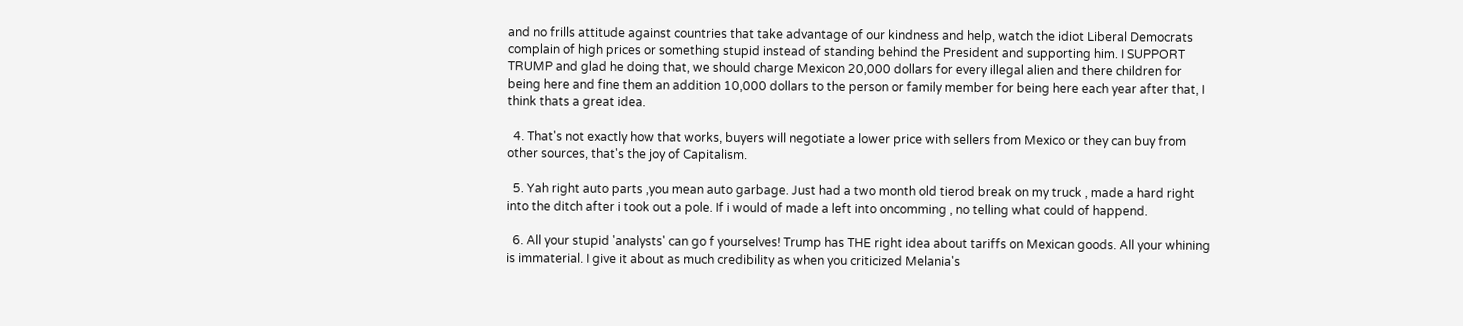and no frills attitude against countries that take advantage of our kindness and help, watch the idiot Liberal Democrats complain of high prices or something stupid instead of standing behind the President and supporting him. I SUPPORT TRUMP and glad he doing that, we should charge Mexicon 20,000 dollars for every illegal alien and there children for being here and fine them an addition 10,000 dollars to the person or family member for being here each year after that, I think thats a great idea.

  4. That's not exactly how that works, buyers will negotiate a lower price with sellers from Mexico or they can buy from other sources, that's the joy of Capitalism.

  5. Yah right auto parts ,you mean auto garbage. Just had a two month old tierod break on my truck , made a hard right into the ditch after i took out a pole. If i would of made a left into oncomming , no telling what could of happend.

  6. All your stupid 'analysts' can go f yourselves! Trump has THE right idea about tariffs on Mexican goods. All your whining is immaterial. I give it about as much credibility as when you criticized Melania's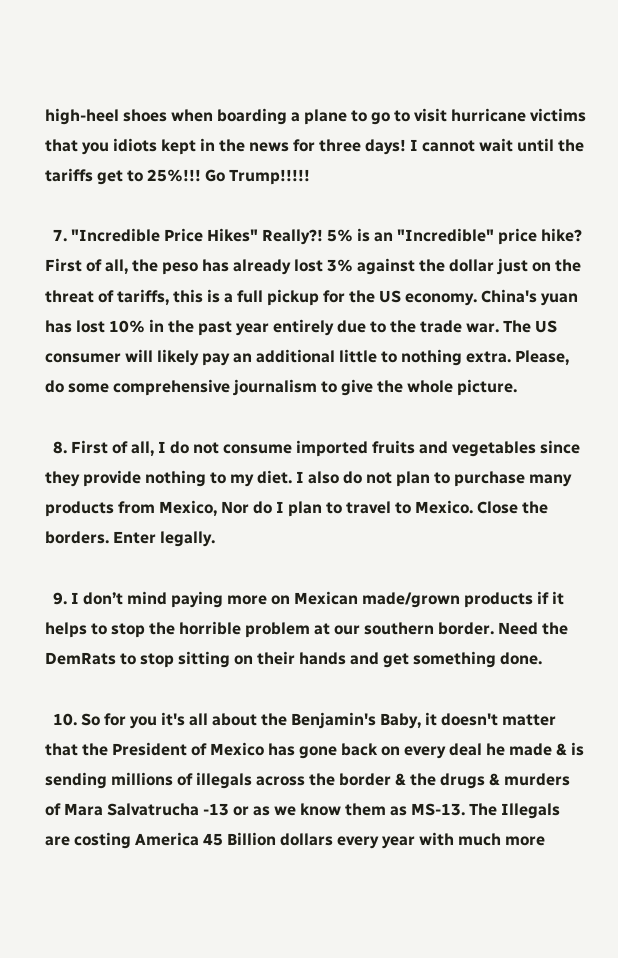high-heel shoes when boarding a plane to go to visit hurricane victims that you idiots kept in the news for three days! I cannot wait until the tariffs get to 25%!!! Go Trump!!!!!

  7. "Incredible Price Hikes" Really?! 5% is an "Incredible" price hike? First of all, the peso has already lost 3% against the dollar just on the threat of tariffs, this is a full pickup for the US economy. China's yuan has lost 10% in the past year entirely due to the trade war. The US consumer will likely pay an additional little to nothing extra. Please, do some comprehensive journalism to give the whole picture.

  8. First of all, I do not consume imported fruits and vegetables since they provide nothing to my diet. I also do not plan to purchase many products from Mexico, Nor do I plan to travel to Mexico. Close the borders. Enter legally.

  9. I don’t mind paying more on Mexican made/grown products if it helps to stop the horrible problem at our southern border. Need the DemRats to stop sitting on their hands and get something done.

  10. So for you it's all about the Benjamin's Baby, it doesn't matter that the President of Mexico has gone back on every deal he made & is sending millions of illegals across the border & the drugs & murders of Mara Salvatrucha -13 or as we know them as MS-13. The Illegals are costing America 45 Billion dollars every year with much more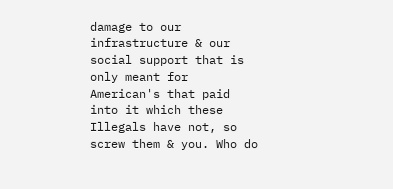damage to our infrastructure & our social support that is only meant for American's that paid into it which these Illegals have not, so screw them & you. Who do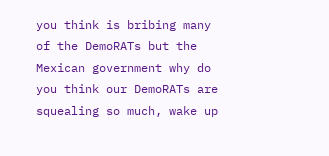you think is bribing many of the DemoRATs but the Mexican government why do you think our DemoRATs are squealing so much, wake up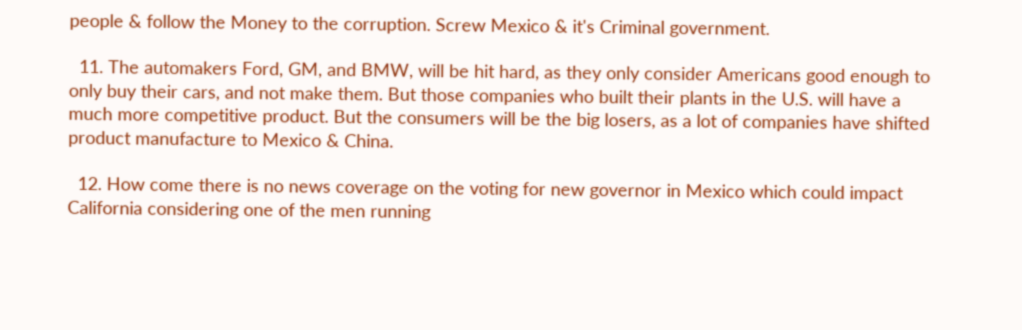people & follow the Money to the corruption. Screw Mexico & it's Criminal government.

  11. The automakers Ford, GM, and BMW, will be hit hard, as they only consider Americans good enough to only buy their cars, and not make them. But those companies who built their plants in the U.S. will have a much more competitive product. But the consumers will be the big losers, as a lot of companies have shifted product manufacture to Mexico & China.

  12. How come there is no news coverage on the voting for new governor in Mexico which could impact California considering one of the men running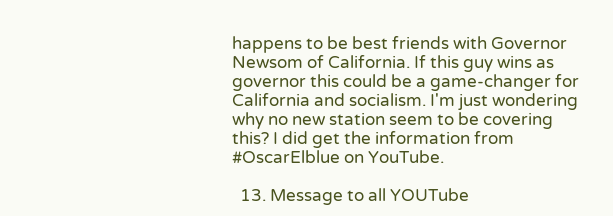happens to be best friends with Governor Newsom of California. If this guy wins as governor this could be a game-changer for California and socialism. I'm just wondering why no new station seem to be covering this? I did get the information from #OscarElblue on YouTube.

  13. Message to all YOUTube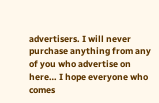advertisers. I will never purchase anything from any of you who advertise on here… I hope everyone who comes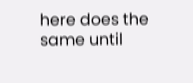here does the same until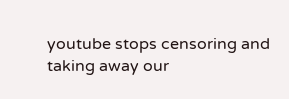youtube stops censoring and taking away our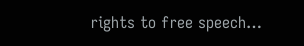rights to free speech…